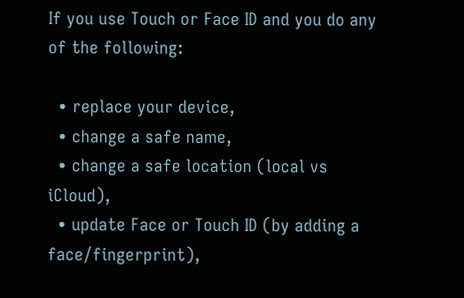If you use Touch or Face ID and you do any of the following:

  • replace your device,
  • change a safe name,
  • change a safe location (local vs iCloud),
  • update Face or Touch ID (by adding a face/fingerprint),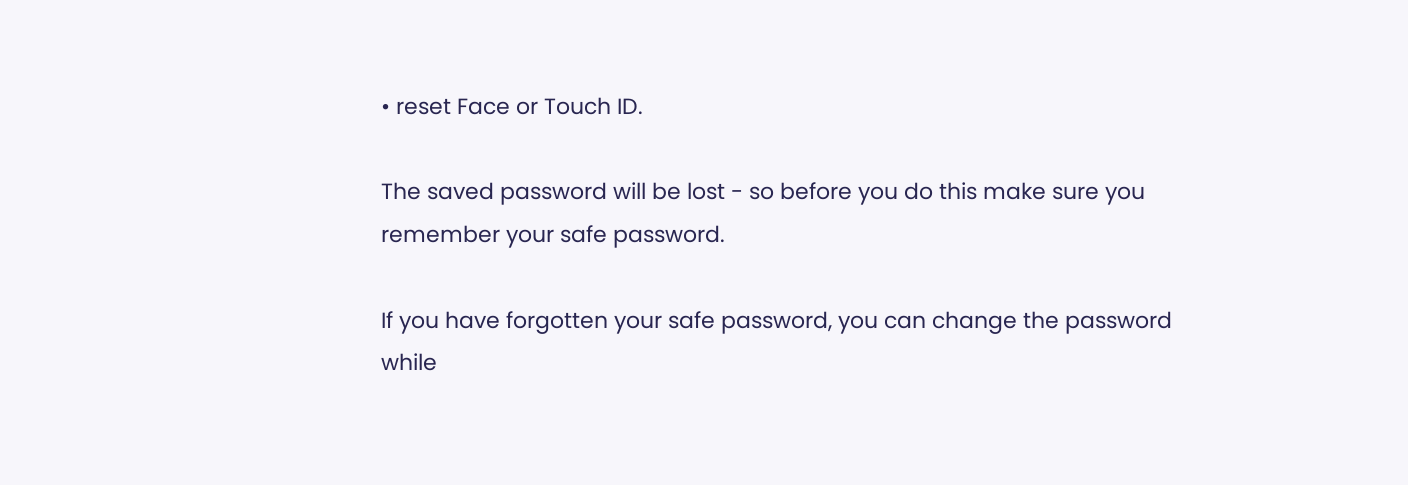• reset Face or Touch ID.

The saved password will be lost - so before you do this make sure you remember your safe password.

If you have forgotten your safe password, you can change the password while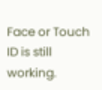Face or Touch ID is still working.